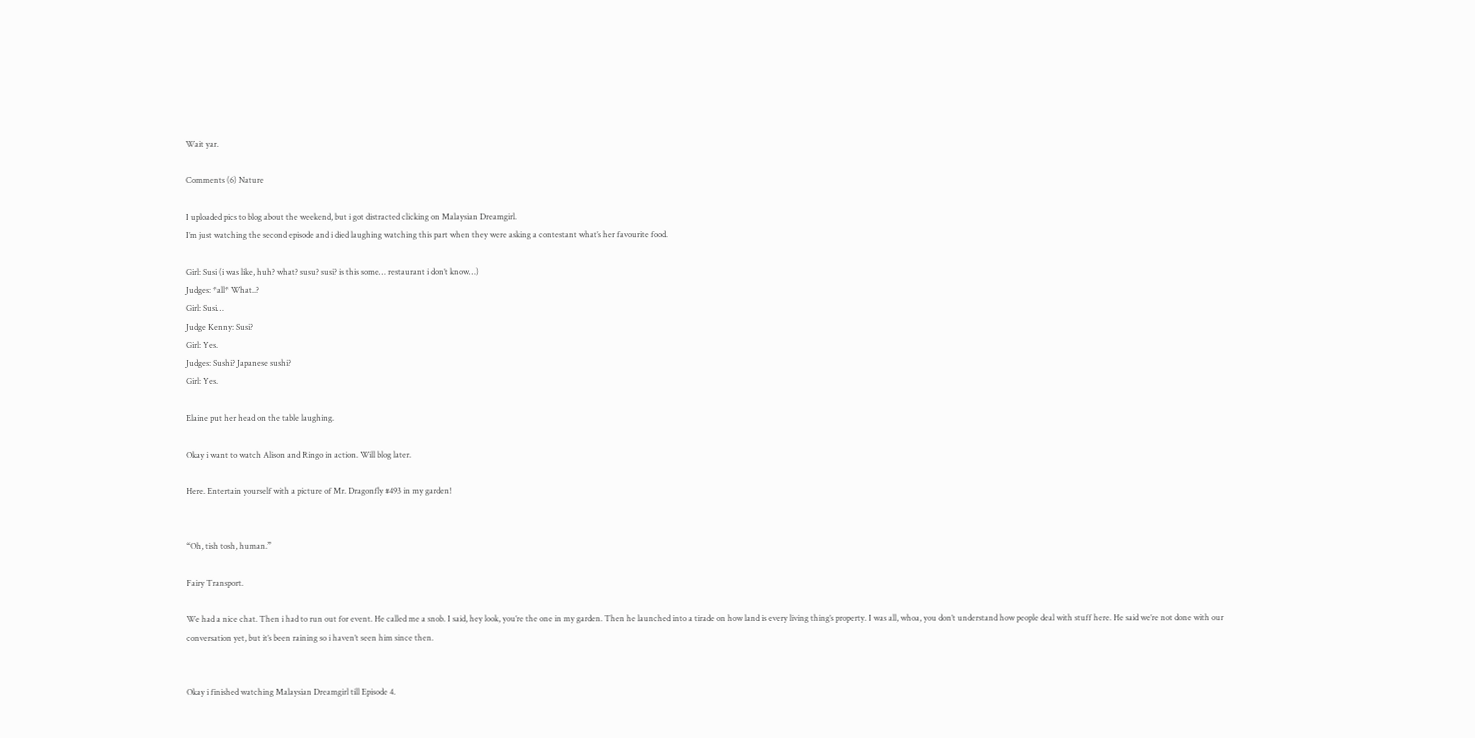Wait yar.

Comments (6) Nature

I uploaded pics to blog about the weekend, but i got distracted clicking on Malaysian Dreamgirl.
I’m just watching the second episode and i died laughing watching this part when they were asking a contestant what’s her favourite food.

Girl: Susi (i was like, huh? what? susu? susi? is this some… restaurant i don’t know…)
Judges: *all* What..?
Girl: Susi…
Judge Kenny: Susi?
Girl: Yes.
Judges: Sushi? Japanese sushi?
Girl: Yes.

Elaine put her head on the table laughing.

Okay i want to watch Alison and Ringo in action. Will blog later.

Here. Entertain yourself with a picture of Mr. Dragonfly #493 in my garden!


“Oh, tish tosh, human.”

Fairy Transport.

We had a nice chat. Then i had to run out for event. He called me a snob. I said, hey look, you’re the one in my garden. Then he launched into a tirade on how land is every living thing’s property. I was all, whoa, you don’t understand how people deal with stuff here. He said we’re not done with our conversation yet, but it’s been raining so i haven’t seen him since then.


Okay i finished watching Malaysian Dreamgirl till Episode 4.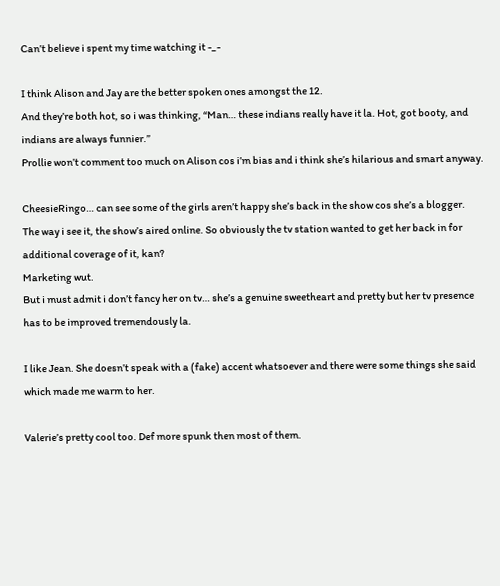Can’t believe i spent my time watching it -_-

I think Alison and Jay are the better spoken ones amongst the 12.
And they’re both hot, so i was thinking, “Man… these indians really have it la. Hot, got booty, and indians are always funnier.”
Prollie won’t comment too much on Alison cos i’m bias and i think she’s hilarious and smart anyway.

CheesieRingo… can see some of the girls aren’t happy she’s back in the show cos she’s a blogger.
The way i see it, the show’s aired online. So obviously the tv station wanted to get her back in for additional coverage of it, kan?
Marketing wut.
But i must admit i don’t fancy her on tv… she’s a genuine sweetheart and pretty but her tv presence has to be improved tremendously la.

I like Jean. She doesn’t speak with a (fake) accent whatsoever and there were some things she said which made me warm to her.

Valerie’s pretty cool too. Def more spunk then most of them.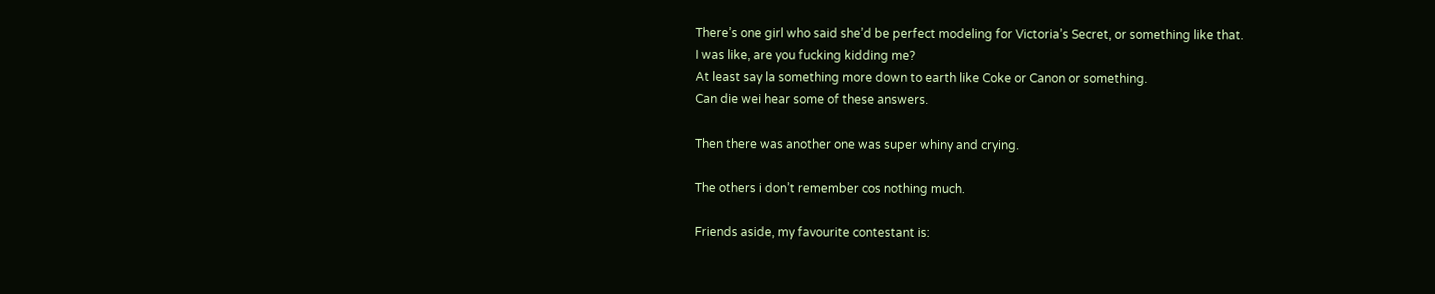There’s one girl who said she’d be perfect modeling for Victoria’s Secret, or something like that.
I was like, are you fucking kidding me?
At least say la something more down to earth like Coke or Canon or something.
Can die wei hear some of these answers.

Then there was another one was super whiny and crying.

The others i don’t remember cos nothing much.

Friends aside, my favourite contestant is: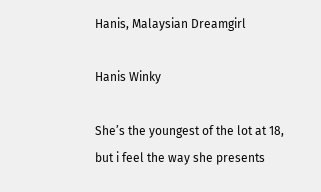Hanis, Malaysian Dreamgirl

Hanis Winky

She’s the youngest of the lot at 18, but i feel the way she presents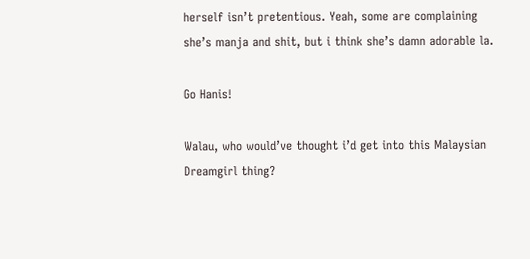herself isn’t pretentious. Yeah, some are complaining she’s manja and shit, but i think she’s damn adorable la.

Go Hanis!

Walau, who would’ve thought i’d get into this Malaysian Dreamgirl thing?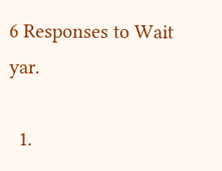6 Responses to Wait yar.

  1.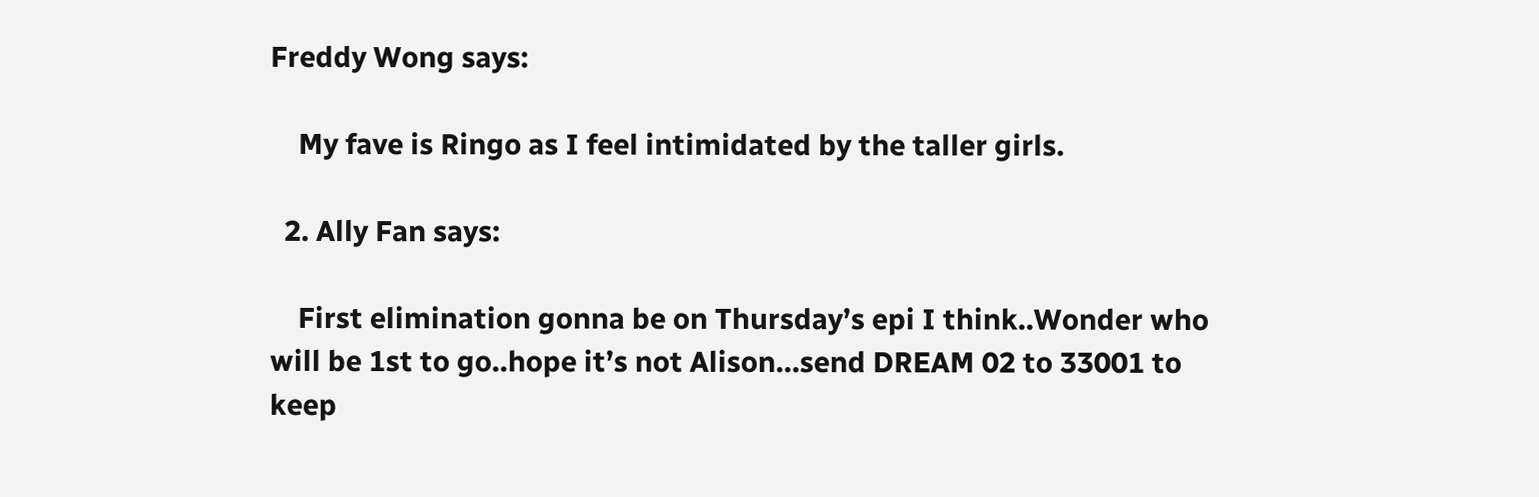Freddy Wong says:

    My fave is Ringo as I feel intimidated by the taller girls.

  2. Ally Fan says:

    First elimination gonna be on Thursday’s epi I think..Wonder who will be 1st to go..hope it’s not Alison…send DREAM 02 to 33001 to keep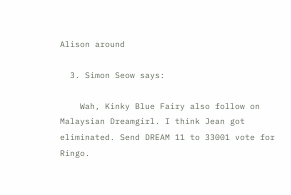Alison around

  3. Simon Seow says:

    Wah, Kinky Blue Fairy also follow on Malaysian Dreamgirl. I think Jean got eliminated. Send DREAM 11 to 33001 vote for Ringo.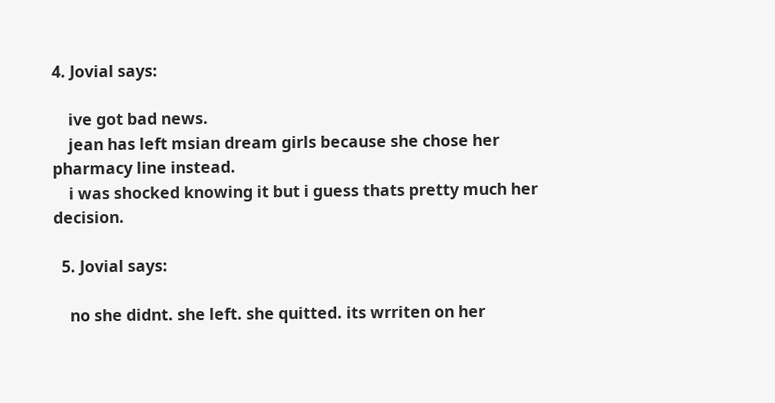4. Jovial says:

    ive got bad news.
    jean has left msian dream girls because she chose her pharmacy line instead.
    i was shocked knowing it but i guess thats pretty much her decision.

  5. Jovial says:

    no she didnt. she left. she quitted. its wrriten on her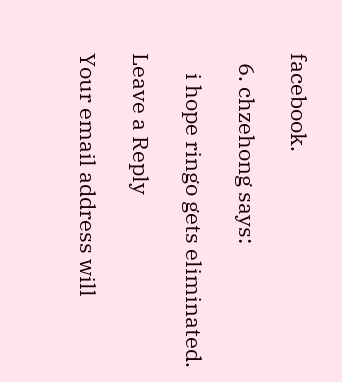facebook.

  6. chzehong says:

    i hope ringo gets eliminated.

Leave a Reply

Your email address will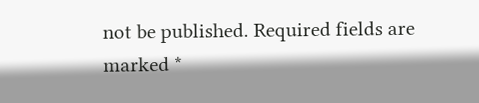not be published. Required fields are marked *